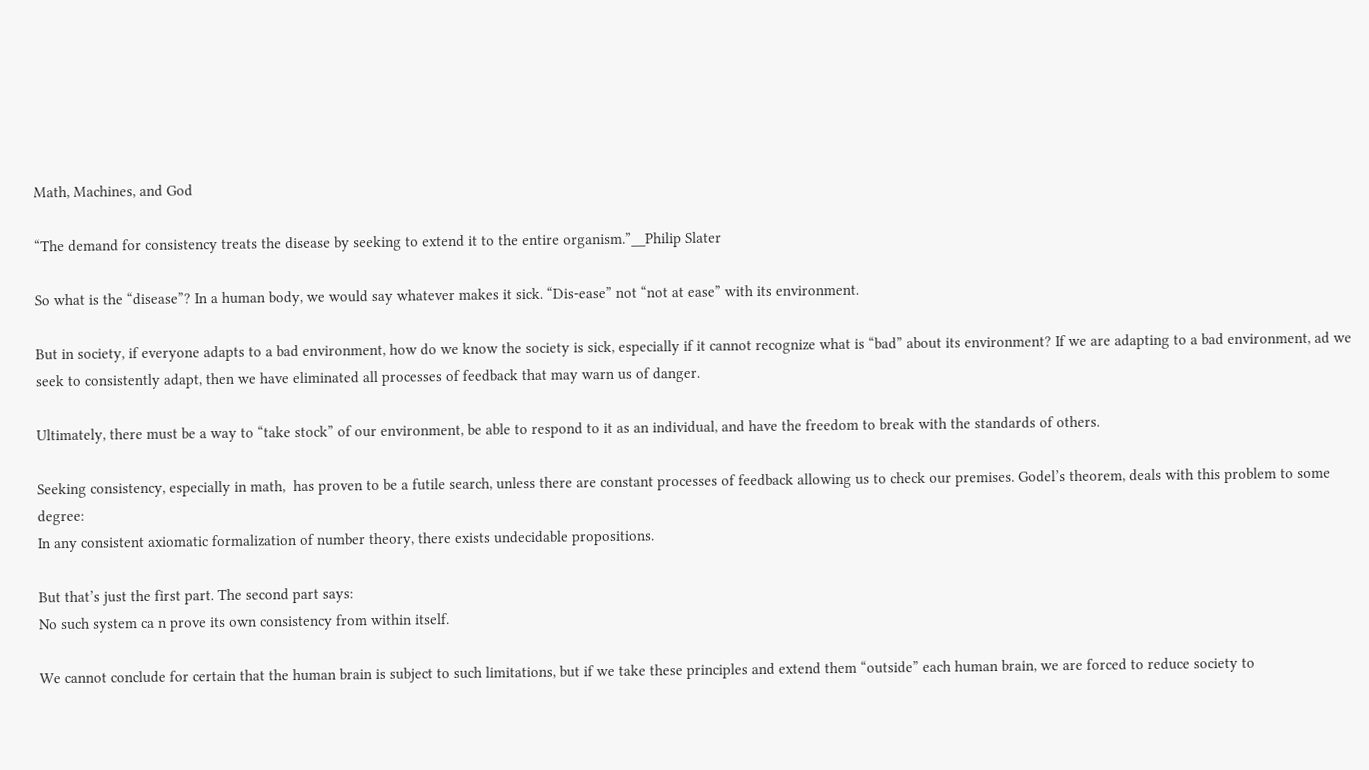Math, Machines, and God

“The demand for consistency treats the disease by seeking to extend it to the entire organism.”__Philip Slater

So what is the “disease”? In a human body, we would say whatever makes it sick. “Dis-ease” not “not at ease” with its environment.

But in society, if everyone adapts to a bad environment, how do we know the society is sick, especially if it cannot recognize what is “bad” about its environment? If we are adapting to a bad environment, ad we seek to consistently adapt, then we have eliminated all processes of feedback that may warn us of danger.

Ultimately, there must be a way to “take stock” of our environment, be able to respond to it as an individual, and have the freedom to break with the standards of others.

Seeking consistency, especially in math,  has proven to be a futile search, unless there are constant processes of feedback allowing us to check our premises. Godel’s theorem, deals with this problem to some degree:
In any consistent axiomatic formalization of number theory, there exists undecidable propositions.

But that’s just the first part. The second part says:
No such system ca n prove its own consistency from within itself.

We cannot conclude for certain that the human brain is subject to such limitations, but if we take these principles and extend them “outside” each human brain, we are forced to reduce society to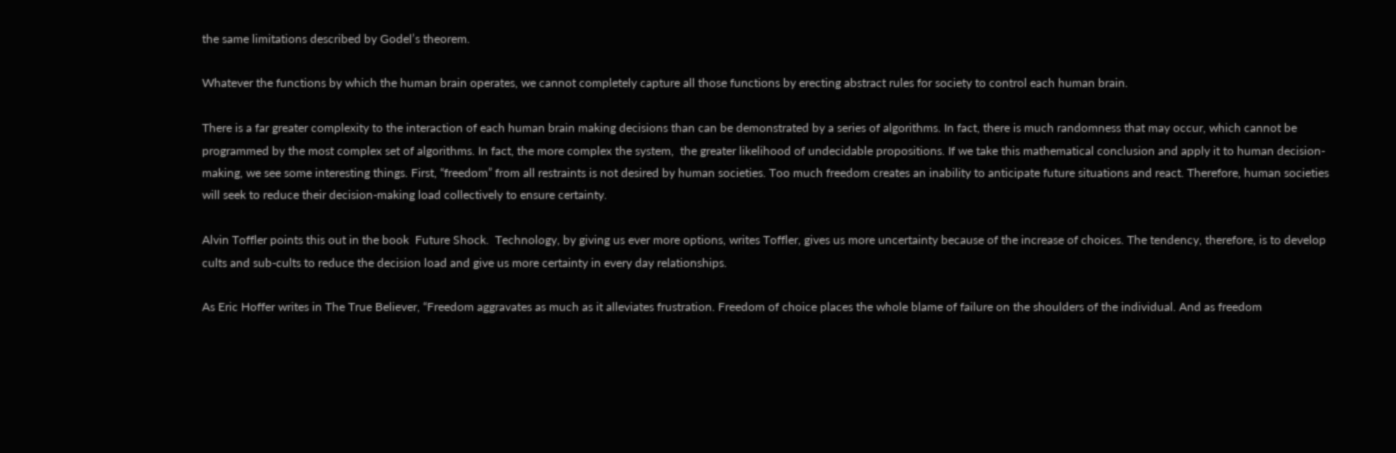the same limitations described by Godel’s theorem.

Whatever the functions by which the human brain operates, we cannot completely capture all those functions by erecting abstract rules for society to control each human brain.

There is a far greater complexity to the interaction of each human brain making decisions than can be demonstrated by a series of algorithms. In fact, there is much randomness that may occur, which cannot be programmed by the most complex set of algorithms. In fact, the more complex the system,  the greater likelihood of undecidable propositions. If we take this mathematical conclusion and apply it to human decision-making, we see some interesting things. First, “freedom” from all restraints is not desired by human societies. Too much freedom creates an inability to anticipate future situations and react. Therefore, human societies will seek to reduce their decision-making load collectively to ensure certainty.

Alvin Toffler points this out in the book  Future Shock.  Technology, by giving us ever more options, writes Toffler, gives us more uncertainty because of the increase of choices. The tendency, therefore, is to develop cults and sub-cults to reduce the decision load and give us more certainty in every day relationships.

As Eric Hoffer writes in The True Believer, “Freedom aggravates as much as it alleviates frustration. Freedom of choice places the whole blame of failure on the shoulders of the individual. And as freedom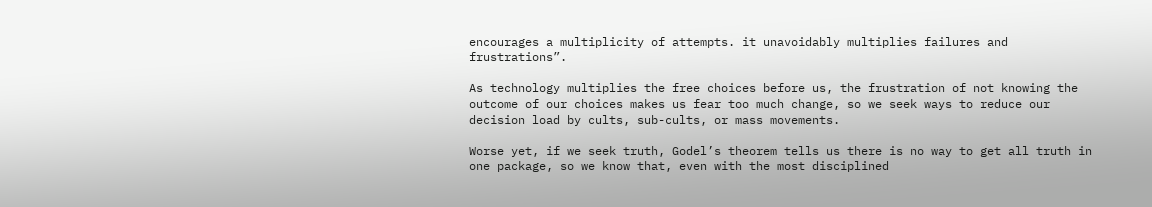encourages a multiplicity of attempts. it unavoidably multiplies failures and frustrations”.

As technology multiplies the free choices before us, the frustration of not knowing the outcome of our choices makes us fear too much change, so we seek ways to reduce our decision load by cults, sub-cults, or mass movements.

Worse yet, if we seek truth, Godel’s theorem tells us there is no way to get all truth in one package, so we know that, even with the most disciplined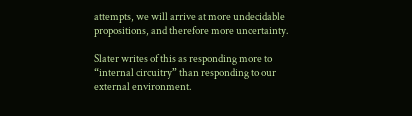attempts, we will arrive at more undecidable propositions, and therefore more uncertainty.

Slater writes of this as responding more to “internal circuitry” than responding to our external environment.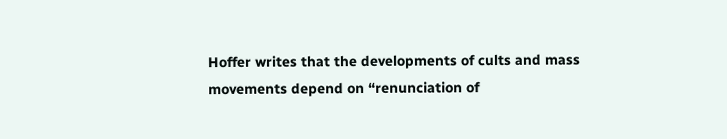Hoffer writes that the developments of cults and mass movements depend on “renunciation of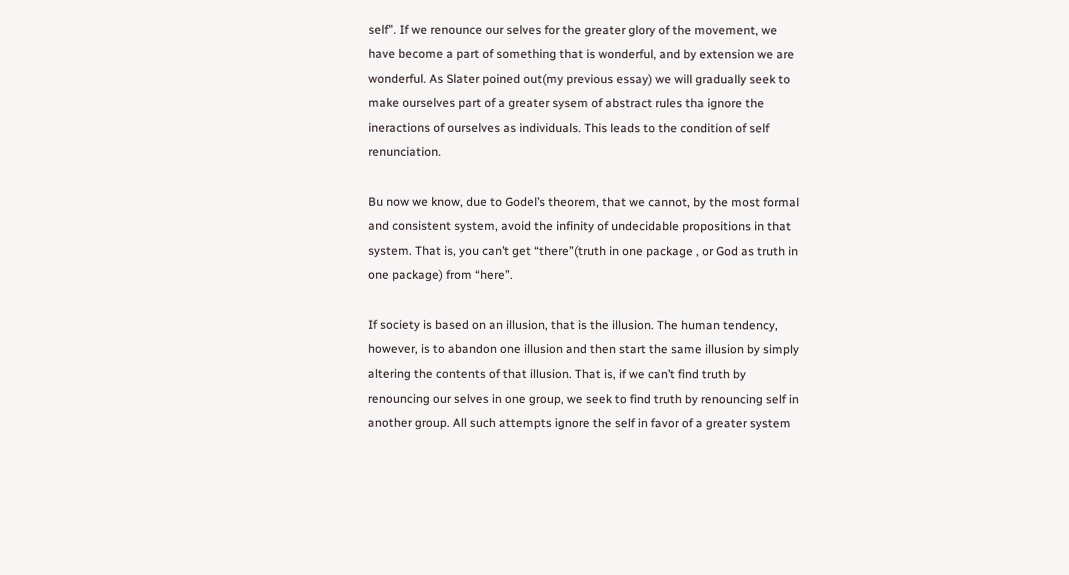self”. If we renounce our selves for the greater glory of the movement, we have become a part of something that is wonderful, and by extension we are wonderful. As Slater poined out(my previous essay) we will gradually seek to make ourselves part of a greater sysem of abstract rules tha ignore the ineractions of ourselves as individuals. This leads to the condition of self renunciation.

Bu now we know, due to Godel’s theorem, that we cannot, by the most formal and consistent system, avoid the infinity of undecidable propositions in that system. That is, you can’t get “there”(truth in one package , or God as truth in one package) from “here”.

If society is based on an illusion, that is the illusion. The human tendency, however, is to abandon one illusion and then start the same illusion by simply altering the contents of that illusion. That is, if we can’t find truth by renouncing our selves in one group, we seek to find truth by renouncing self in another group. All such attempts ignore the self in favor of a greater system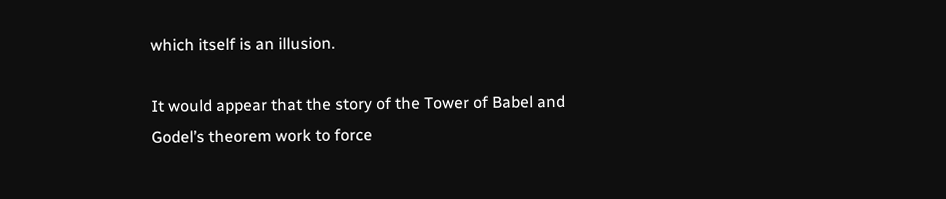which itself is an illusion.

It would appear that the story of the Tower of Babel and Godel’s theorem work to force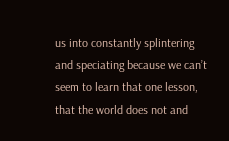us into constantly splintering and speciating because we can’t seem to learn that one lesson, that the world does not and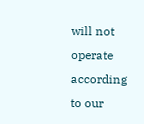will not operate according to our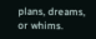plans, dreams, or whims.